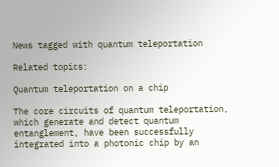News tagged with quantum teleportation

Related topics:

Quantum teleportation on a chip

The core circuits of quantum teleportation, which generate and detect quantum entanglement, have been successfully integrated into a photonic chip by an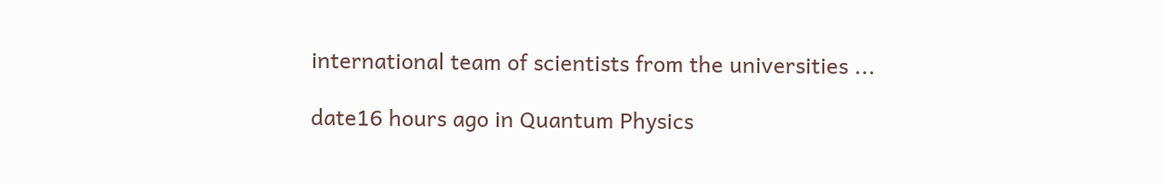international team of scientists from the universities ...

date16 hours ago in Quantum Physics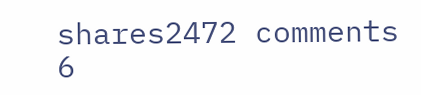shares2472 comments 6